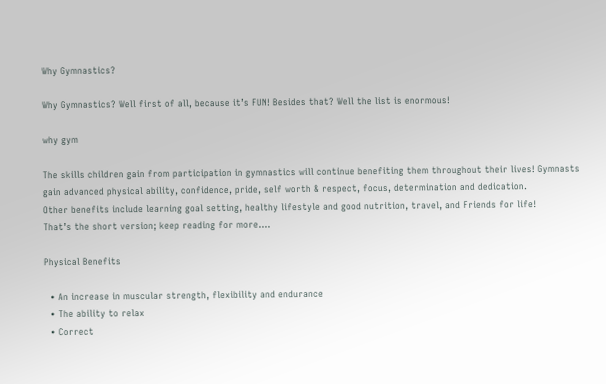Why Gymnastics?

Why Gymnastics? Well first of all, because it’s FUN! Besides that? Well the list is enormous!

why gym

The skills children gain from participation in gymnastics will continue benefiting them throughout their lives! Gymnasts gain advanced physical ability, confidence, pride, self worth & respect, focus, determination and dedication.
Other benefits include learning goal setting, healthy lifestyle and good nutrition, travel, and Friends for life!
That’s the short version; keep reading for more….

Physical Benefits

  • An increase in muscular strength, flexibility and endurance
  • The ability to relax
  • Correct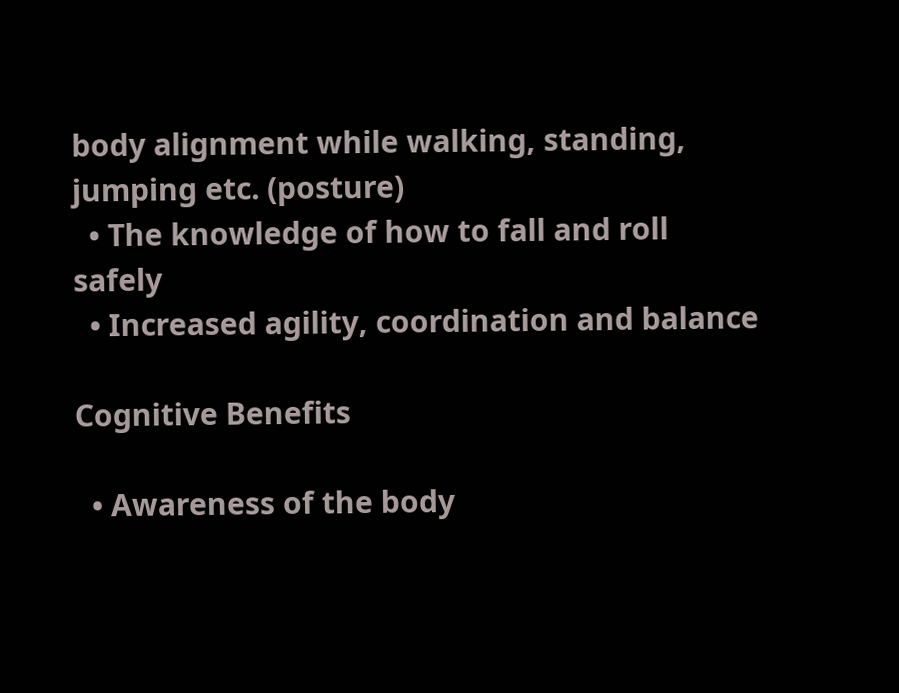body alignment while walking, standing, jumping etc. (posture)
  • The knowledge of how to fall and roll safely
  • Increased agility, coordination and balance

Cognitive Benefits

  • Awareness of the body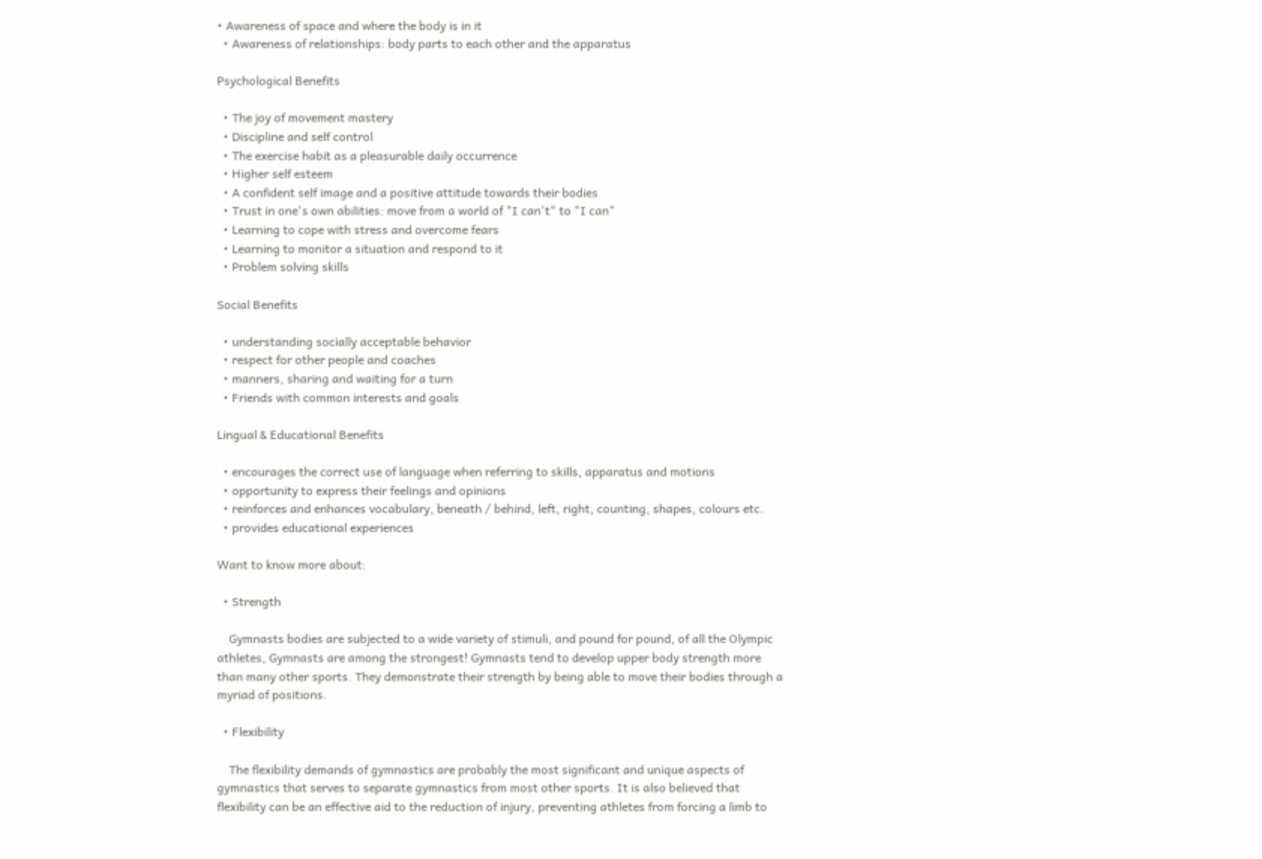• Awareness of space and where the body is in it
  • Awareness of relationships: body parts to each other and the apparatus

Psychological Benefits

  • The joy of movement mastery
  • Discipline and self control
  • The exercise habit as a pleasurable daily occurrence
  • Higher self esteem
  • A confident self image and a positive attitude towards their bodies
  • Trust in one's own abilities: move from a world of "I can't" to "I can"
  • Learning to cope with stress and overcome fears
  • Learning to monitor a situation and respond to it
  • Problem solving skills

Social Benefits

  • understanding socially acceptable behavior
  • respect for other people and coaches
  • manners, sharing and waiting for a turn
  • Friends with common interests and goals

Lingual & Educational Benefits

  • encourages the correct use of language when referring to skills, apparatus and motions
  • opportunity to express their feelings and opinions
  • reinforces and enhances vocabulary, beneath / behind, left, right, counting, shapes, colours etc.
  • provides educational experiences

Want to know more about:

  • Strength

    Gymnasts bodies are subjected to a wide variety of stimuli, and pound for pound, of all the Olympic athletes, Gymnasts are among the strongest! Gymnasts tend to develop upper body strength more than many other sports. They demonstrate their strength by being able to move their bodies through a myriad of positions.

  • Flexibility

    The flexibility demands of gymnastics are probably the most significant and unique aspects of gymnastics that serves to separate gymnastics from most other sports. It is also believed that flexibility can be an effective aid to the reduction of injury, preventing athletes from forcing a limb to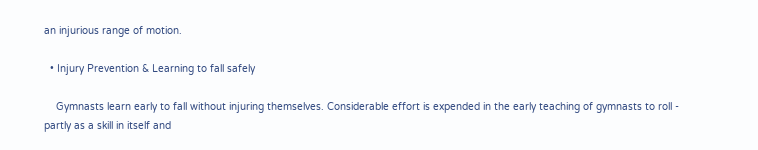an injurious range of motion.

  • Injury Prevention & Learning to fall safely

    Gymnasts learn early to fall without injuring themselves. Considerable effort is expended in the early teaching of gymnasts to roll - partly as a skill in itself and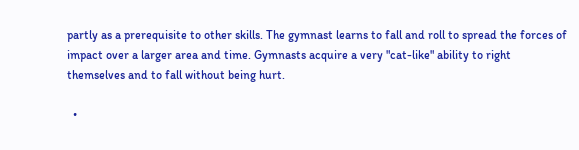partly as a prerequisite to other skills. The gymnast learns to fall and roll to spread the forces of impact over a larger area and time. Gymnasts acquire a very "cat-like" ability to right themselves and to fall without being hurt.

  •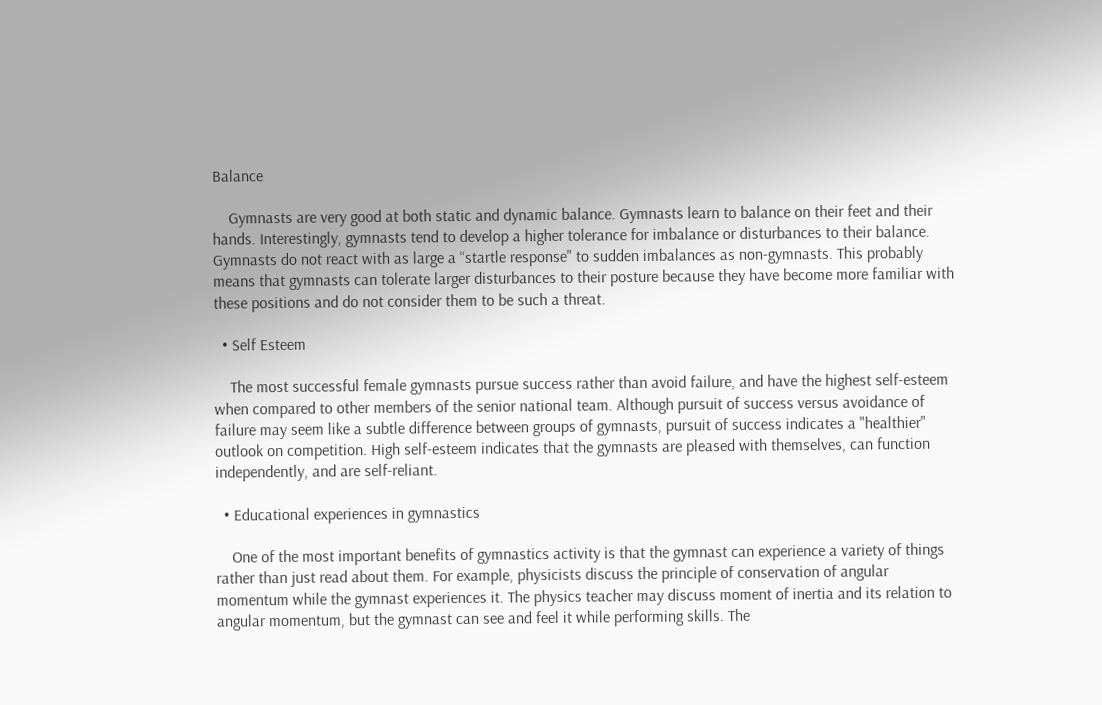Balance

    Gymnasts are very good at both static and dynamic balance. Gymnasts learn to balance on their feet and their hands. Interestingly, gymnasts tend to develop a higher tolerance for imbalance or disturbances to their balance. Gymnasts do not react with as large a “startle response" to sudden imbalances as non-gymnasts. This probably means that gymnasts can tolerate larger disturbances to their posture because they have become more familiar with these positions and do not consider them to be such a threat.

  • Self Esteem

    The most successful female gymnasts pursue success rather than avoid failure, and have the highest self-esteem when compared to other members of the senior national team. Although pursuit of success versus avoidance of failure may seem like a subtle difference between groups of gymnasts, pursuit of success indicates a "healthier" outlook on competition. High self-esteem indicates that the gymnasts are pleased with themselves, can function independently, and are self-reliant.

  • Educational experiences in gymnastics

    One of the most important benefits of gymnastics activity is that the gymnast can experience a variety of things rather than just read about them. For example, physicists discuss the principle of conservation of angular momentum while the gymnast experiences it. The physics teacher may discuss moment of inertia and its relation to angular momentum, but the gymnast can see and feel it while performing skills. The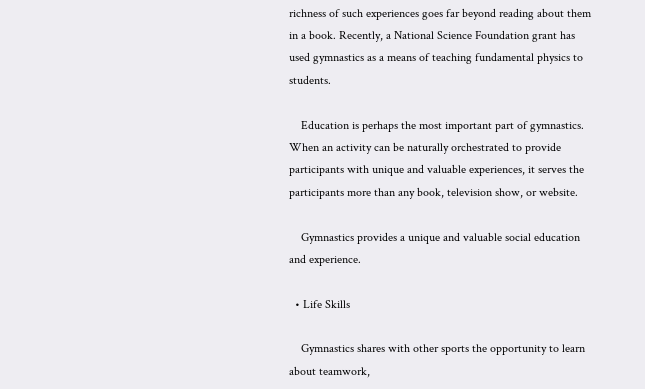richness of such experiences goes far beyond reading about them in a book. Recently, a National Science Foundation grant has used gymnastics as a means of teaching fundamental physics to students.

    Education is perhaps the most important part of gymnastics. When an activity can be naturally orchestrated to provide participants with unique and valuable experiences, it serves the participants more than any book, television show, or website.

    Gymnastics provides a unique and valuable social education and experience.

  • Life Skills

    Gymnastics shares with other sports the opportunity to learn about teamwork,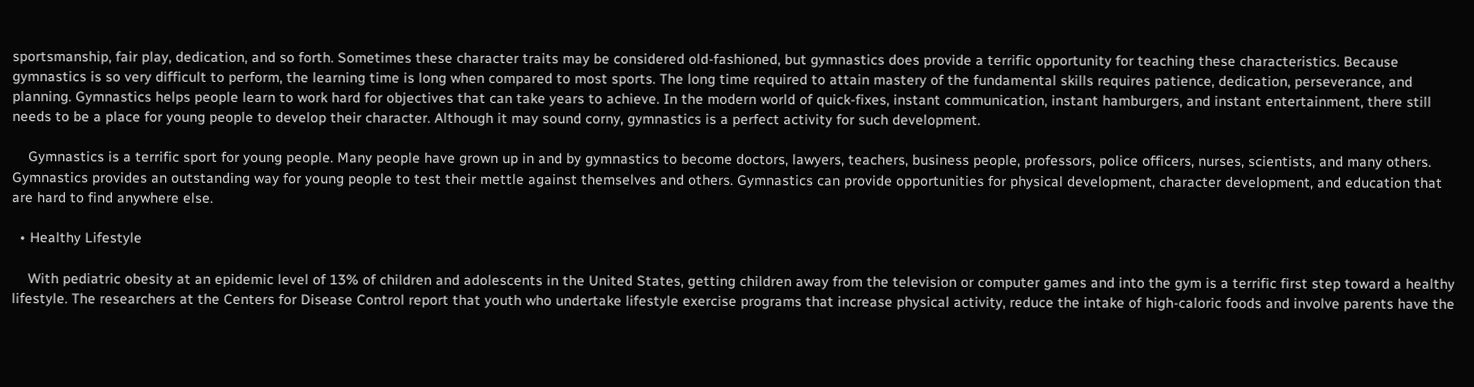sportsmanship, fair play, dedication, and so forth. Sometimes these character traits may be considered old-fashioned, but gymnastics does provide a terrific opportunity for teaching these characteristics. Because gymnastics is so very difficult to perform, the learning time is long when compared to most sports. The long time required to attain mastery of the fundamental skills requires patience, dedication, perseverance, and planning. Gymnastics helps people learn to work hard for objectives that can take years to achieve. In the modern world of quick-fixes, instant communication, instant hamburgers, and instant entertainment, there still needs to be a place for young people to develop their character. Although it may sound corny, gymnastics is a perfect activity for such development.

    Gymnastics is a terrific sport for young people. Many people have grown up in and by gymnastics to become doctors, lawyers, teachers, business people, professors, police officers, nurses, scientists, and many others. Gymnastics provides an outstanding way for young people to test their mettle against themselves and others. Gymnastics can provide opportunities for physical development, character development, and education that are hard to find anywhere else.

  • Healthy Lifestyle

    With pediatric obesity at an epidemic level of 13% of children and adolescents in the United States, getting children away from the television or computer games and into the gym is a terrific first step toward a healthy lifestyle. The researchers at the Centers for Disease Control report that youth who undertake lifestyle exercise programs that increase physical activity, reduce the intake of high-caloric foods and involve parents have the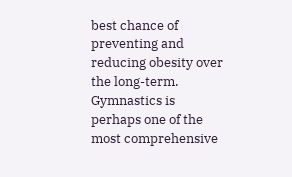best chance of preventing and reducing obesity over the long-term. Gymnastics is perhaps one of the most comprehensive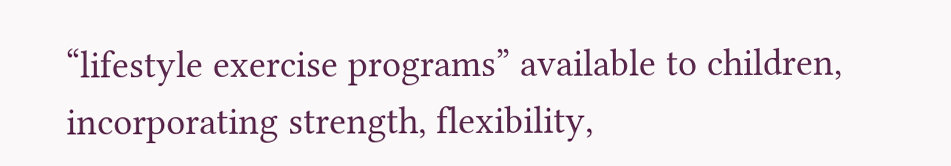“lifestyle exercise programs” available to children, incorporating strength, flexibility,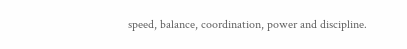speed, balance, coordination, power and discipline.